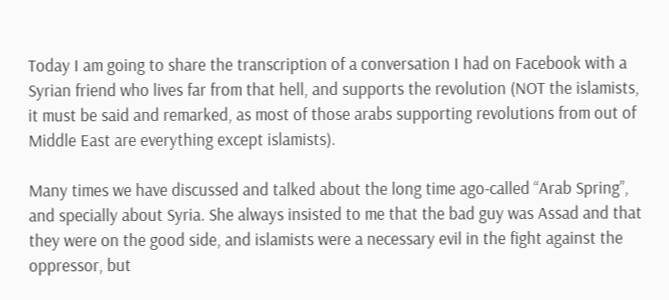Today I am going to share the transcription of a conversation I had on Facebook with a Syrian friend who lives far from that hell, and supports the revolution (NOT the islamists, it must be said and remarked, as most of those arabs supporting revolutions from out of Middle East are everything except islamists).

Many times we have discussed and talked about the long time ago-called “Arab Spring”, and specially about Syria. She always insisted to me that the bad guy was Assad and that they were on the good side, and islamists were a necessary evil in the fight against the oppressor, but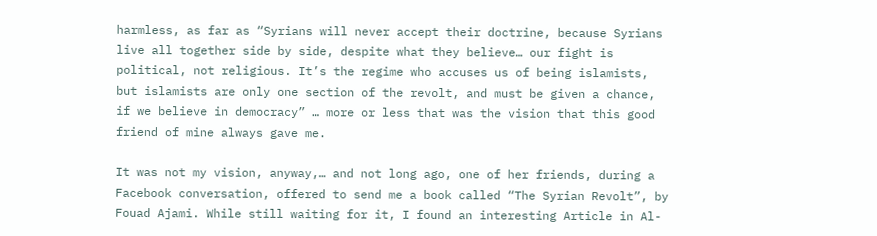harmless, as far as “Syrians will never accept their doctrine, because Syrians live all together side by side, despite what they believe… our fight is political, not religious. It’s the regime who accuses us of being islamists, but islamists are only one section of the revolt, and must be given a chance, if we believe in democracy” … more or less that was the vision that this good friend of mine always gave me.

It was not my vision, anyway,… and not long ago, one of her friends, during a Facebook conversation, offered to send me a book called “The Syrian Revolt”, by Fouad Ajami. While still waiting for it, I found an interesting Article in Al-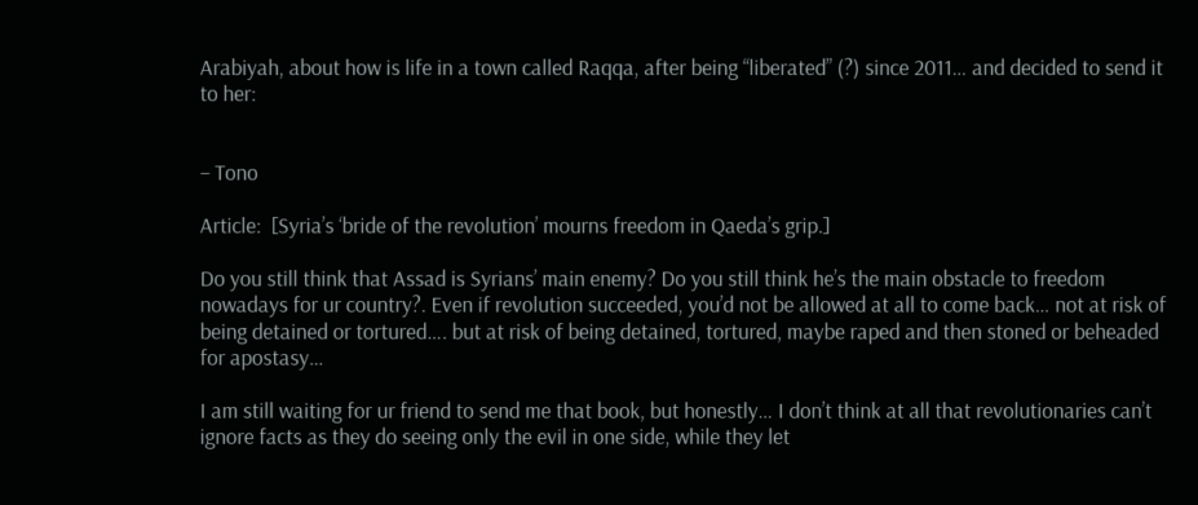Arabiyah, about how is life in a town called Raqqa, after being “liberated” (?) since 2011… and decided to send it to her:


– Tono

Article:  [Syria’s ‘bride of the revolution’ mourns freedom in Qaeda’s grip.]

Do you still think that Assad is Syrians’ main enemy? Do you still think he’s the main obstacle to freedom nowadays for ur country?. Even if revolution succeeded, you’d not be allowed at all to come back… not at risk of being detained or tortured…. but at risk of being detained, tortured, maybe raped and then stoned or beheaded for apostasy…

I am still waiting for ur friend to send me that book, but honestly… I don’t think at all that revolutionaries can’t ignore facts as they do seeing only the evil in one side, while they let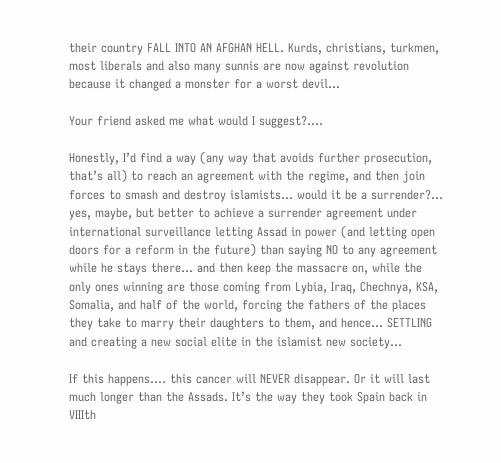their country FALL INTO AN AFGHAN HELL. Kurds, christians, turkmen, most liberals and also many sunnis are now against revolution because it changed a monster for a worst devil…

Your friend asked me what would I suggest?….

Honestly, I’d find a way (any way that avoids further prosecution, that’s all) to reach an agreement with the regime, and then join forces to smash and destroy islamists… would it be a surrender?… yes, maybe, but better to achieve a surrender agreement under international surveillance letting Assad in power (and letting open doors for a reform in the future) than saying NO to any agreement while he stays there… and then keep the massacre on, while the only ones winning are those coming from Lybia, Iraq, Chechnya, KSA, Somalia, and half of the world, forcing the fathers of the places they take to marry their daughters to them, and hence… SETTLING and creating a new social elite in the islamist new society…

If this happens…. this cancer will NEVER disappear. Or it will last much longer than the Assads. It’s the way they took Spain back in VIIIth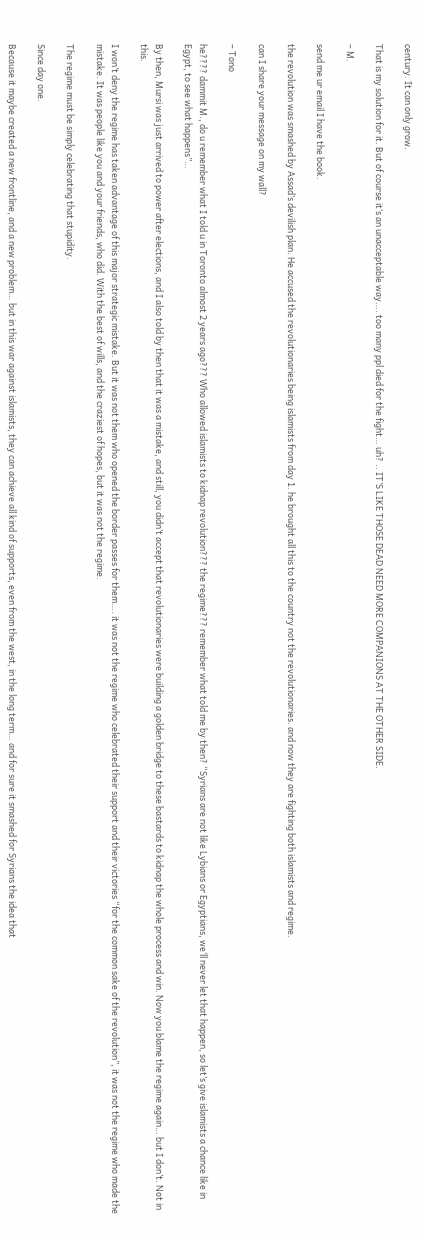century. It can only grow.

That is my solution for it. But of course it’s an unacceptable way…. too many ppl died for the fight… uh? .. IT’S LIKE THOSE DEAD NEED MORE COMPANIONS AT THE OTHER SIDE.

– M.

send me ur email I have the book.

the revolution was smashed by Assad’s devilish plan. He accused the revolutionaries being islamists from day 1. he brought all this to the country not the revolutionaries. and now they are fighting both islamists and regime.

can I share your message on my wall?

– Tono

he???? dammit M., do u remember what I told u in Toronto almost 2 years ago??? Who allowed islamists to kidnap revolution??? the regime??? remember what told me by then? “Syrians are not like Lybians or Egyptians, we’ll never let that happen, so let’s give islamists a chance like in Egypt, to see what happens”…

By then, Mursi was just arrived to power after elections, and I also told by then that it was a mistake, and still, you didn’t accept that revolutionaries were building a golden bridge to these bastards to kidnap the whole process and win. Now you blame the regime again… but I don’t. Not in this.

I won’t deny the regime has taken advantage of this major strategic mistake. But it was not them who opened the border passes for them…. it was not the regime who celebrated their support and their victories “for the common sake of the revolution”, it was not the regime who made the mistake. It was people like you and your friends, who did. With the best of wills, and the craziest of hopes, but it was not the regime.

The regime must be simply celebrating that stupidity.

Since day one.

Because it maybe created a new frontline, and a new problem… but in this war against islamists, they can achieve all kind of supports, even from the west, in the long term… and for sure it smashed for Syrians the idea that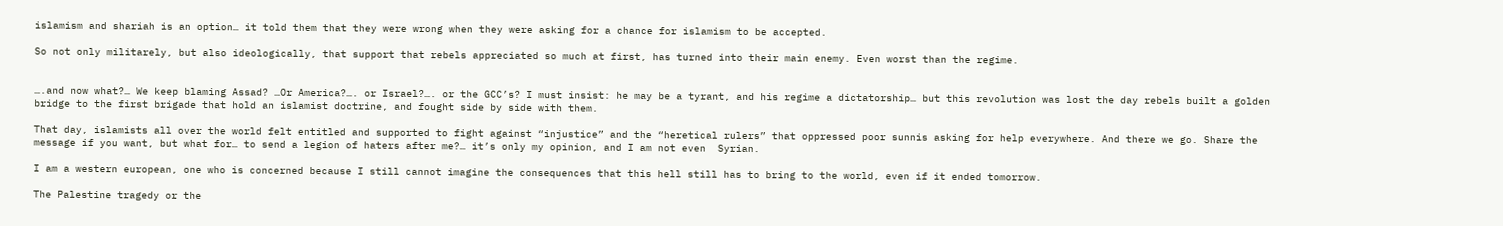islamism and shariah is an option… it told them that they were wrong when they were asking for a chance for islamism to be accepted.

So not only militarely, but also ideologically, that support that rebels appreciated so much at first, has turned into their main enemy. Even worst than the regime.


….and now what?… We keep blaming Assad? …Or America?…. or Israel?…. or the GCC’s? I must insist: he may be a tyrant, and his regime a dictatorship… but this revolution was lost the day rebels built a golden bridge to the first brigade that hold an islamist doctrine, and fought side by side with them.

That day, islamists all over the world felt entitled and supported to fight against “injustice” and the “heretical rulers” that oppressed poor sunnis asking for help everywhere. And there we go. Share the message if you want, but what for… to send a legion of haters after me?… it’s only my opinion, and I am not even  Syrian.

I am a western european, one who is concerned because I still cannot imagine the consequences that this hell still has to bring to the world, even if it ended tomorrow.

The Palestine tragedy or the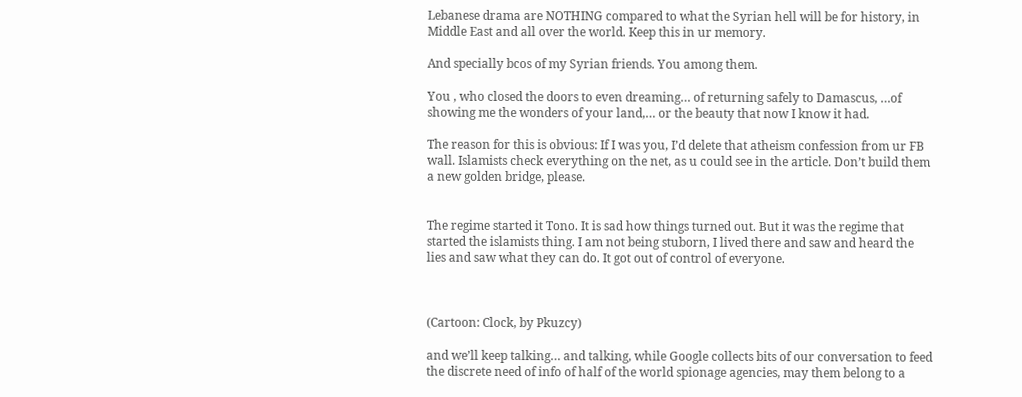Lebanese drama are NOTHING compared to what the Syrian hell will be for history, in Middle East and all over the world. Keep this in ur memory.

And specially bcos of my Syrian friends. You among them.

You , who closed the doors to even dreaming… of returning safely to Damascus, …of showing me the wonders of your land,… or the beauty that now I know it had.

The reason for this is obvious: If I was you, I’d delete that atheism confession from ur FB wall. Islamists check everything on the net, as u could see in the article. Don’t build them a new golden bridge, please.


The regime started it Tono. It is sad how things turned out. But it was the regime that started the islamists thing. I am not being stuborn, I lived there and saw and heard the lies and saw what they can do. It got out of control of everyone.



(Cartoon: Clock, by Pkuzcy)

and we’ll keep talking… and talking, while Google collects bits of our conversation to feed the discrete need of info of half of the world spionage agencies, may them belong to a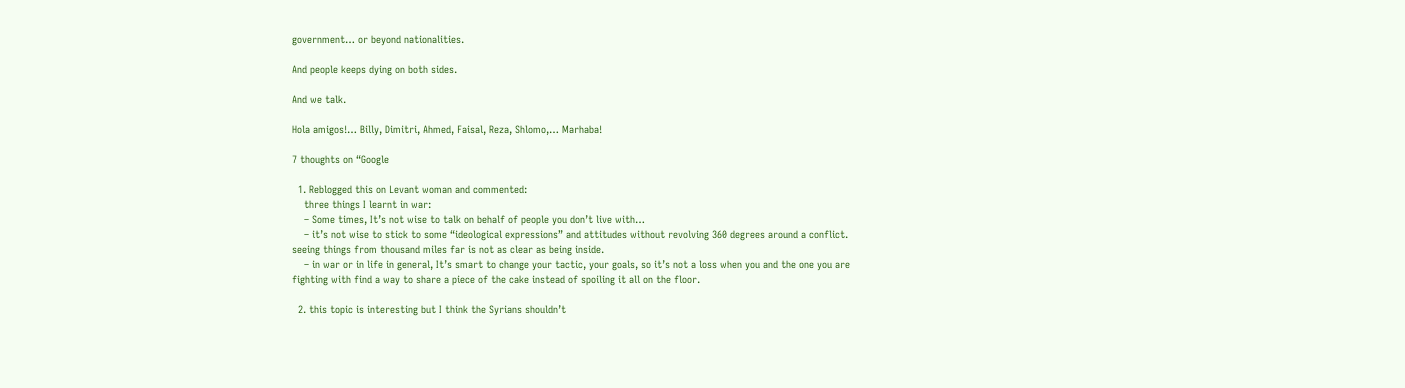government… or beyond nationalities.

And people keeps dying on both sides.

And we talk.

Hola amigos!… Billy, Dimitri, Ahmed, Faisal, Reza, Shlomo,… Marhaba!

7 thoughts on “Google

  1. Reblogged this on Levant woman and commented:
    three things I learnt in war:
    – Some times, It’s not wise to talk on behalf of people you don’t live with…
    – it’s not wise to stick to some “ideological expressions” and attitudes without revolving 360 degrees around a conflict. seeing things from thousand miles far is not as clear as being inside.
    – in war or in life in general, It’s smart to change your tactic, your goals, so it’s not a loss when you and the one you are fighting with find a way to share a piece of the cake instead of spoiling it all on the floor.

  2. this topic is interesting but I think the Syrians shouldn’t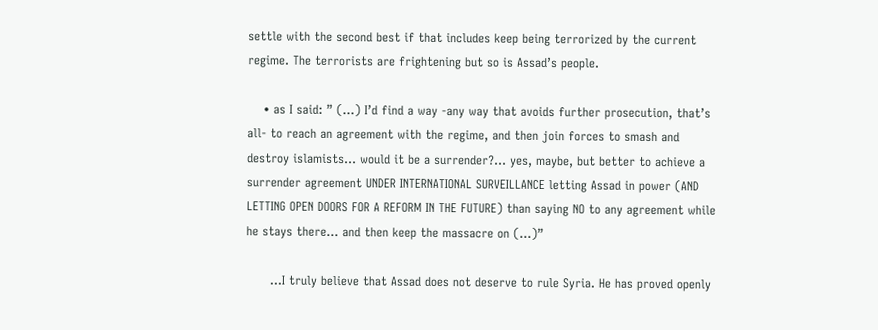settle with the second best if that includes keep being terrorized by the current regime. The terrorists are frightening but so is Assad’s people.

    • as I said: ” (…) I’d find a way -any way that avoids further prosecution, that’s all- to reach an agreement with the regime, and then join forces to smash and destroy islamists… would it be a surrender?… yes, maybe, but better to achieve a surrender agreement UNDER INTERNATIONAL SURVEILLANCE letting Assad in power (AND LETTING OPEN DOORS FOR A REFORM IN THE FUTURE) than saying NO to any agreement while he stays there… and then keep the massacre on (…)”

      …I truly believe that Assad does not deserve to rule Syria. He has proved openly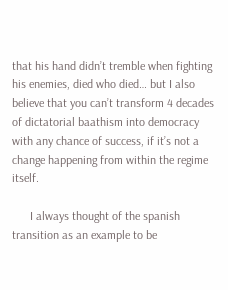that his hand didn’t tremble when fighting his enemies, died who died… but I also believe that you can’t transform 4 decades of dictatorial baathism into democracy with any chance of success, if it’s not a change happening from within the regime itself.

      I always thought of the spanish transition as an example to be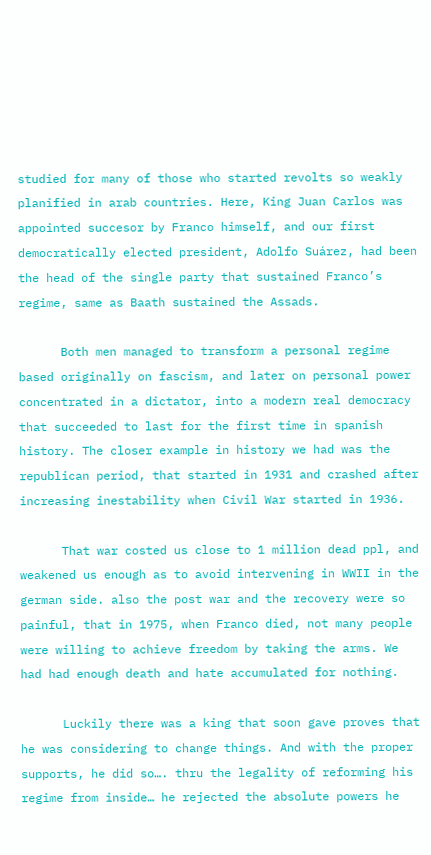studied for many of those who started revolts so weakly planified in arab countries. Here, King Juan Carlos was appointed succesor by Franco himself, and our first democratically elected president, Adolfo Suárez, had been the head of the single party that sustained Franco’s regime, same as Baath sustained the Assads.

      Both men managed to transform a personal regime based originally on fascism, and later on personal power concentrated in a dictator, into a modern real democracy that succeeded to last for the first time in spanish history. The closer example in history we had was the republican period, that started in 1931 and crashed after increasing inestability when Civil War started in 1936.

      That war costed us close to 1 million dead ppl, and weakened us enough as to avoid intervening in WWII in the german side. also the post war and the recovery were so painful, that in 1975, when Franco died, not many people were willing to achieve freedom by taking the arms. We had had enough death and hate accumulated for nothing.

      Luckily there was a king that soon gave proves that he was considering to change things. And with the proper supports, he did so…. thru the legality of reforming his regime from inside… he rejected the absolute powers he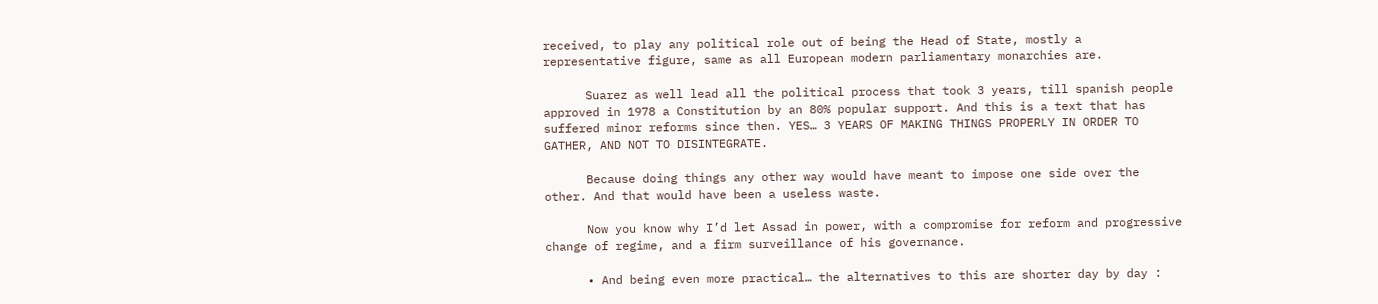received, to play any political role out of being the Head of State, mostly a representative figure, same as all European modern parliamentary monarchies are.

      Suarez as well lead all the political process that took 3 years, till spanish people approved in 1978 a Constitution by an 80% popular support. And this is a text that has suffered minor reforms since then. YES… 3 YEARS OF MAKING THINGS PROPERLY IN ORDER TO GATHER, AND NOT TO DISINTEGRATE.

      Because doing things any other way would have meant to impose one side over the other. And that would have been a useless waste.

      Now you know why I’d let Assad in power, with a compromise for reform and progressive change of regime, and a firm surveillance of his governance.

      • And being even more practical… the alternatives to this are shorter day by day :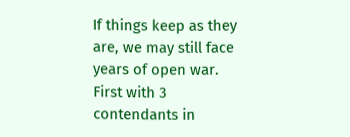If things keep as they are, we may still face years of open war. First with 3 contendants in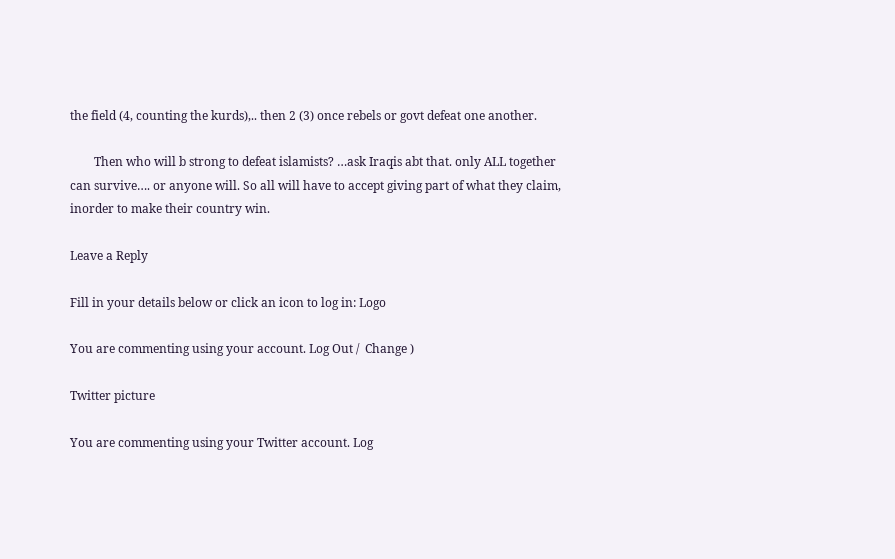the field (4, counting the kurds),.. then 2 (3) once rebels or govt defeat one another.

        Then who will b strong to defeat islamists? …ask Iraqis abt that. only ALL together can survive…. or anyone will. So all will have to accept giving part of what they claim, inorder to make their country win.

Leave a Reply

Fill in your details below or click an icon to log in: Logo

You are commenting using your account. Log Out /  Change )

Twitter picture

You are commenting using your Twitter account. Log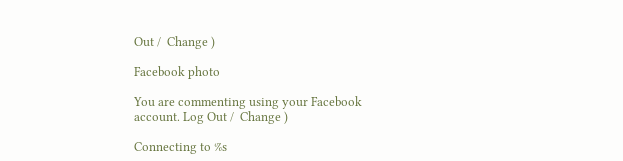Out /  Change )

Facebook photo

You are commenting using your Facebook account. Log Out /  Change )

Connecting to %s